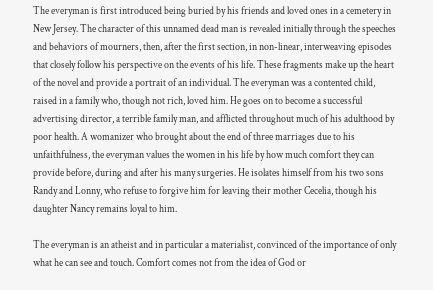The everyman is first introduced being buried by his friends and loved ones in a cemetery in New Jersey. The character of this unnamed dead man is revealed initially through the speeches and behaviors of mourners, then, after the first section, in non-linear, interweaving episodes that closely follow his perspective on the events of his life. These fragments make up the heart of the novel and provide a portrait of an individual. The everyman was a contented child, raised in a family who, though not rich, loved him. He goes on to become a successful advertising director, a terrible family man, and afflicted throughout much of his adulthood by poor health. A womanizer who brought about the end of three marriages due to his unfaithfulness, the everyman values the women in his life by how much comfort they can provide before, during and after his many surgeries. He isolates himself from his two sons Randy and Lonny, who refuse to forgive him for leaving their mother Cecelia, though his daughter Nancy remains loyal to him.

The everyman is an atheist and in particular a materialist, convinced of the importance of only what he can see and touch. Comfort comes not from the idea of God or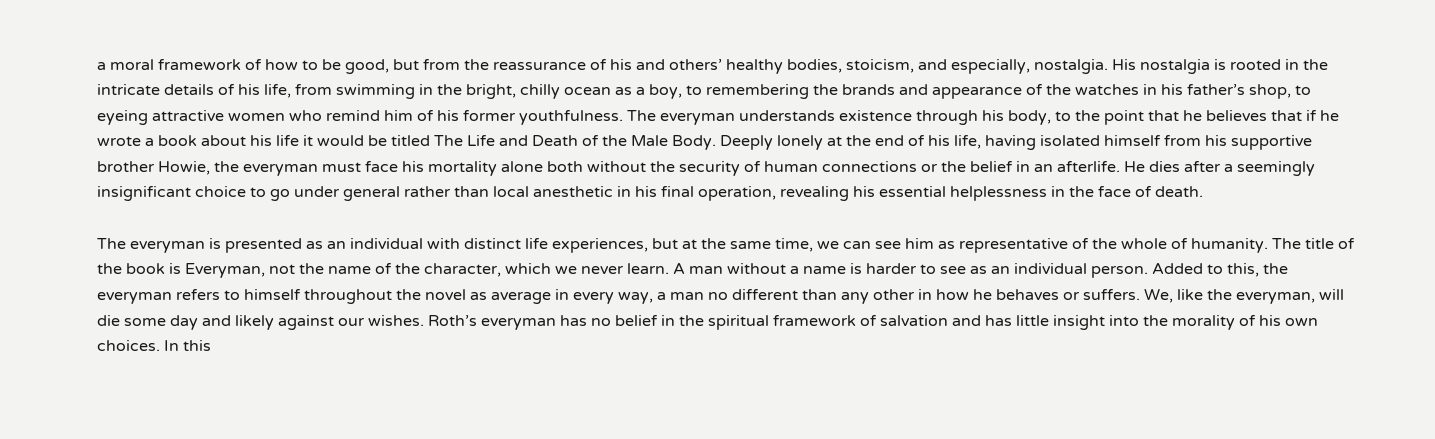a moral framework of how to be good, but from the reassurance of his and others’ healthy bodies, stoicism, and especially, nostalgia. His nostalgia is rooted in the intricate details of his life, from swimming in the bright, chilly ocean as a boy, to remembering the brands and appearance of the watches in his father’s shop, to eyeing attractive women who remind him of his former youthfulness. The everyman understands existence through his body, to the point that he believes that if he wrote a book about his life it would be titled The Life and Death of the Male Body. Deeply lonely at the end of his life, having isolated himself from his supportive brother Howie, the everyman must face his mortality alone both without the security of human connections or the belief in an afterlife. He dies after a seemingly insignificant choice to go under general rather than local anesthetic in his final operation, revealing his essential helplessness in the face of death.

The everyman is presented as an individual with distinct life experiences, but at the same time, we can see him as representative of the whole of humanity. The title of the book is Everyman, not the name of the character, which we never learn. A man without a name is harder to see as an individual person. Added to this, the everyman refers to himself throughout the novel as average in every way, a man no different than any other in how he behaves or suffers. We, like the everyman, will die some day and likely against our wishes. Roth’s everyman has no belief in the spiritual framework of salvation and has little insight into the morality of his own choices. In this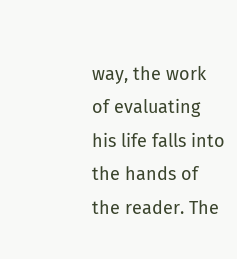way, the work of evaluating his life falls into the hands of the reader. The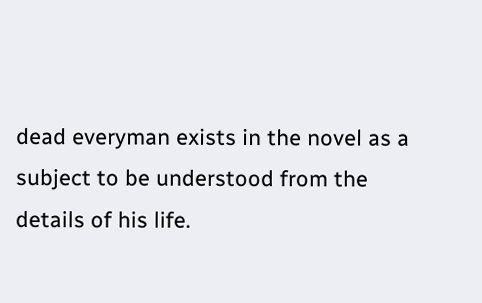dead everyman exists in the novel as a subject to be understood from the details of his life.